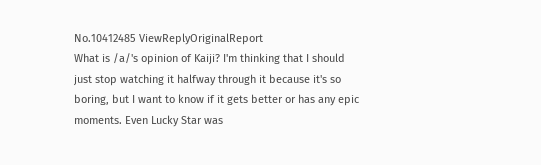No.10412485 ViewReplyOriginalReport
What is /a/'s opinion of Kaiji? I'm thinking that I should just stop watching it halfway through it because it's so boring, but I want to know if it gets better or has any epic moments. Even Lucky Star was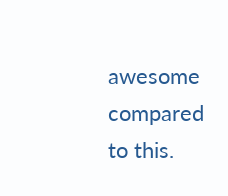awesome compared to this.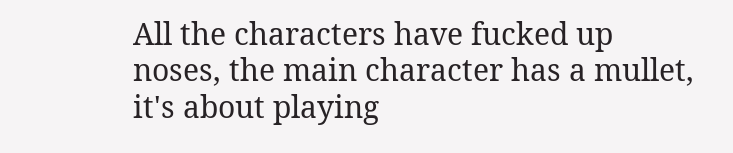All the characters have fucked up noses, the main character has a mullet, it's about playing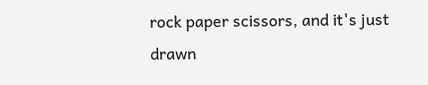rock paper scissors, and it's just drawn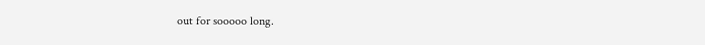out for sooooo long.